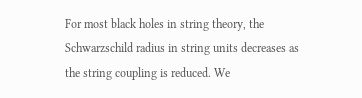For most black holes in string theory, the Schwarzschild radius in string units decreases as the string coupling is reduced. We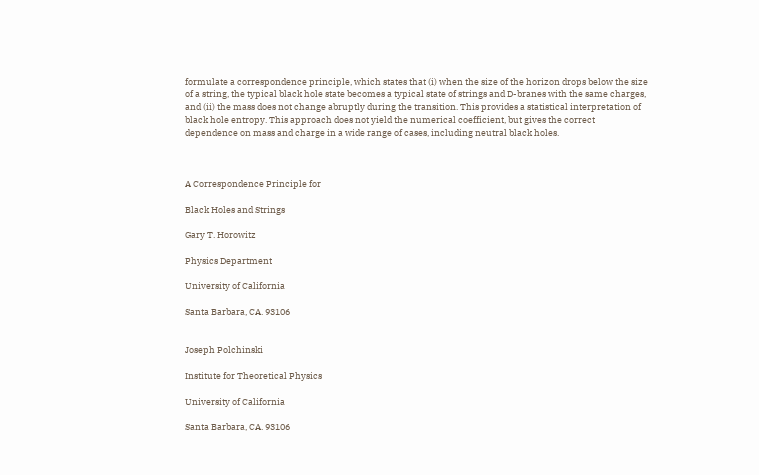formulate a correspondence principle, which states that (i) when the size of the horizon drops below the size of a string, the typical black hole state becomes a typical state of strings and D-branes with the same charges, and (ii) the mass does not change abruptly during the transition. This provides a statistical interpretation of black hole entropy. This approach does not yield the numerical coefficient, but gives the correct dependence on mass and charge in a wide range of cases, including neutral black holes.



A Correspondence Principle for

Black Holes and Strings

Gary T. Horowitz

Physics Department

University of California

Santa Barbara, CA. 93106


Joseph Polchinski

Institute for Theoretical Physics

University of California

Santa Barbara, CA. 93106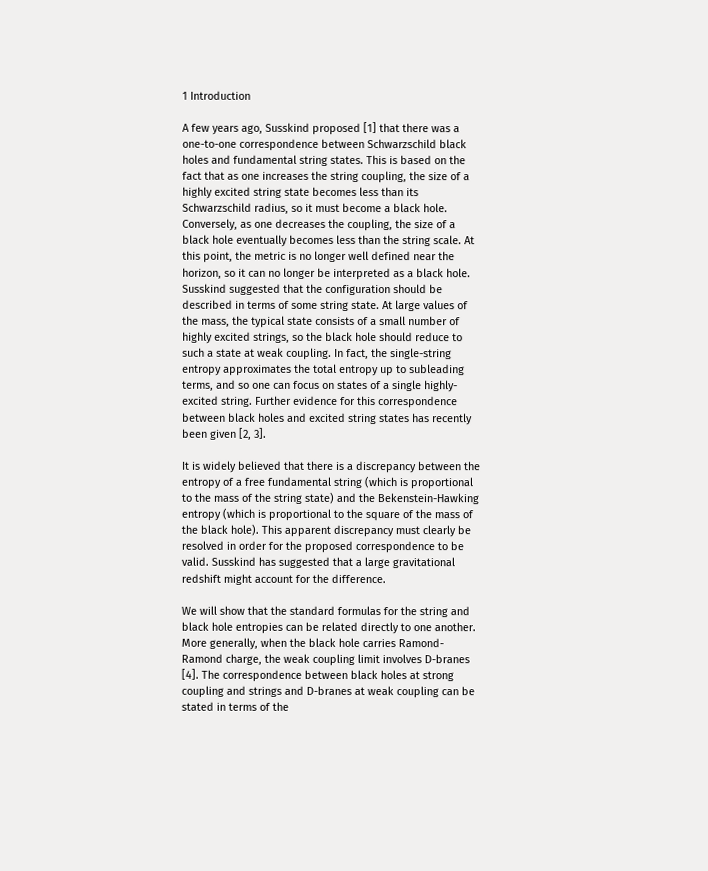1 Introduction

A few years ago, Susskind proposed [1] that there was a one-to-one correspondence between Schwarzschild black holes and fundamental string states. This is based on the fact that as one increases the string coupling, the size of a highly excited string state becomes less than its Schwarzschild radius, so it must become a black hole. Conversely, as one decreases the coupling, the size of a black hole eventually becomes less than the string scale. At this point, the metric is no longer well defined near the horizon, so it can no longer be interpreted as a black hole. Susskind suggested that the configuration should be described in terms of some string state. At large values of the mass, the typical state consists of a small number of highly excited strings, so the black hole should reduce to such a state at weak coupling. In fact, the single-string entropy approximates the total entropy up to subleading terms, and so one can focus on states of a single highly-excited string. Further evidence for this correspondence between black holes and excited string states has recently been given [2, 3].

It is widely believed that there is a discrepancy between the entropy of a free fundamental string (which is proportional to the mass of the string state) and the Bekenstein-Hawking entropy (which is proportional to the square of the mass of the black hole). This apparent discrepancy must clearly be resolved in order for the proposed correspondence to be valid. Susskind has suggested that a large gravitational redshift might account for the difference.

We will show that the standard formulas for the string and black hole entropies can be related directly to one another. More generally, when the black hole carries Ramond-Ramond charge, the weak coupling limit involves D-branes [4]. The correspondence between black holes at strong coupling and strings and D-branes at weak coupling can be stated in terms of the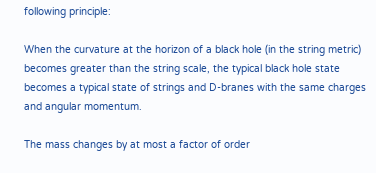following principle:

When the curvature at the horizon of a black hole (in the string metric) becomes greater than the string scale, the typical black hole state becomes a typical state of strings and D-branes with the same charges and angular momentum.

The mass changes by at most a factor of order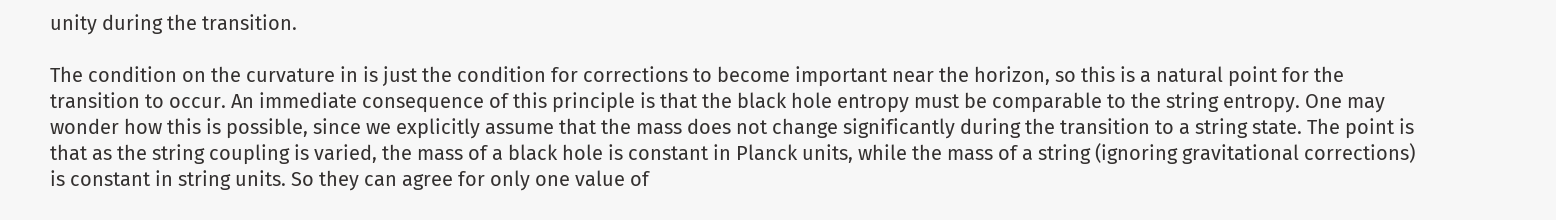unity during the transition.

The condition on the curvature in is just the condition for corrections to become important near the horizon, so this is a natural point for the transition to occur. An immediate consequence of this principle is that the black hole entropy must be comparable to the string entropy. One may wonder how this is possible, since we explicitly assume that the mass does not change significantly during the transition to a string state. The point is that as the string coupling is varied, the mass of a black hole is constant in Planck units, while the mass of a string (ignoring gravitational corrections) is constant in string units. So they can agree for only one value of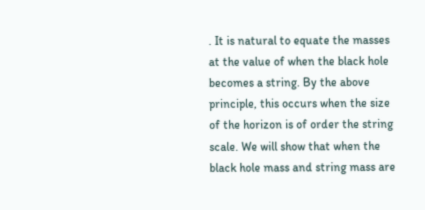. It is natural to equate the masses at the value of when the black hole becomes a string. By the above principle, this occurs when the size of the horizon is of order the string scale. We will show that when the black hole mass and string mass are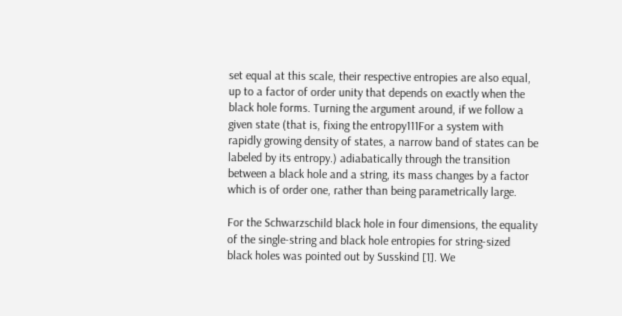set equal at this scale, their respective entropies are also equal, up to a factor of order unity that depends on exactly when the black hole forms. Turning the argument around, if we follow a given state (that is, fixing the entropy111For a system with rapidly growing density of states, a narrow band of states can be labeled by its entropy.) adiabatically through the transition between a black hole and a string, its mass changes by a factor which is of order one, rather than being parametrically large.

For the Schwarzschild black hole in four dimensions, the equality of the single-string and black hole entropies for string-sized black holes was pointed out by Susskind [1]. We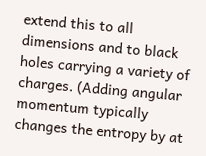extend this to all dimensions and to black holes carrying a variety of charges. (Adding angular momentum typically changes the entropy by at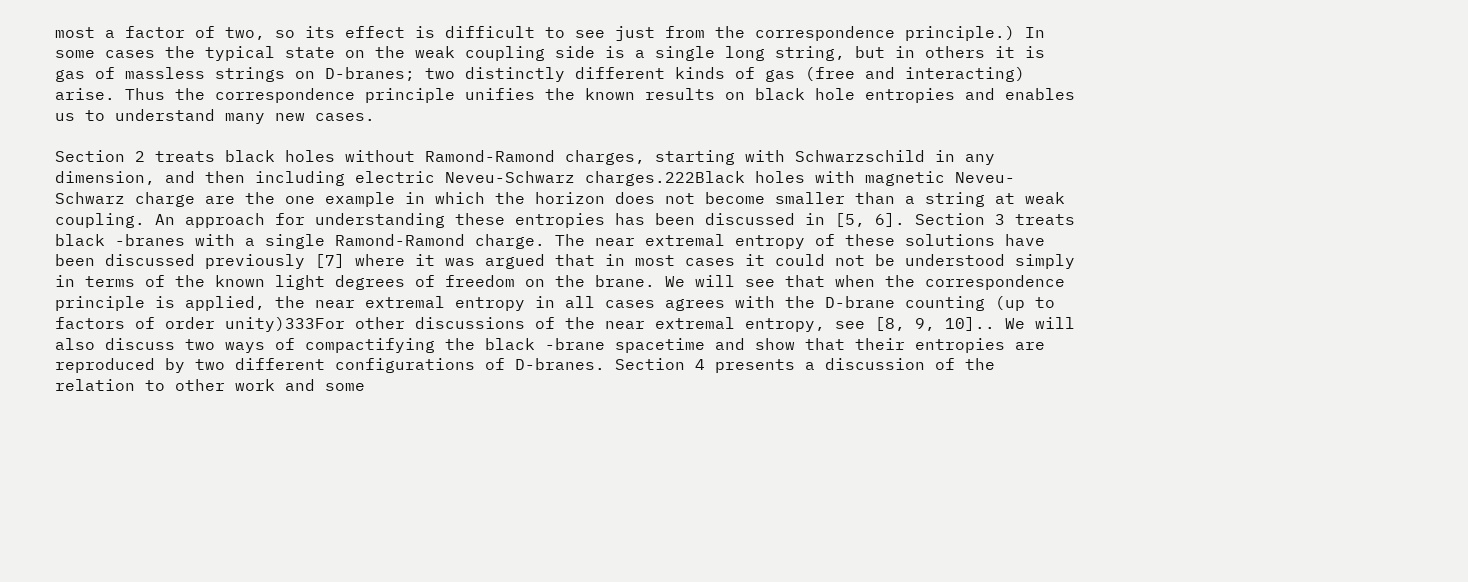most a factor of two, so its effect is difficult to see just from the correspondence principle.) In some cases the typical state on the weak coupling side is a single long string, but in others it is gas of massless strings on D-branes; two distinctly different kinds of gas (free and interacting) arise. Thus the correspondence principle unifies the known results on black hole entropies and enables us to understand many new cases.

Section 2 treats black holes without Ramond-Ramond charges, starting with Schwarzschild in any dimension, and then including electric Neveu-Schwarz charges.222Black holes with magnetic Neveu-Schwarz charge are the one example in which the horizon does not become smaller than a string at weak coupling. An approach for understanding these entropies has been discussed in [5, 6]. Section 3 treats black -branes with a single Ramond-Ramond charge. The near extremal entropy of these solutions have been discussed previously [7] where it was argued that in most cases it could not be understood simply in terms of the known light degrees of freedom on the brane. We will see that when the correspondence principle is applied, the near extremal entropy in all cases agrees with the D-brane counting (up to factors of order unity)333For other discussions of the near extremal entropy, see [8, 9, 10].. We will also discuss two ways of compactifying the black -brane spacetime and show that their entropies are reproduced by two different configurations of D-branes. Section 4 presents a discussion of the relation to other work and some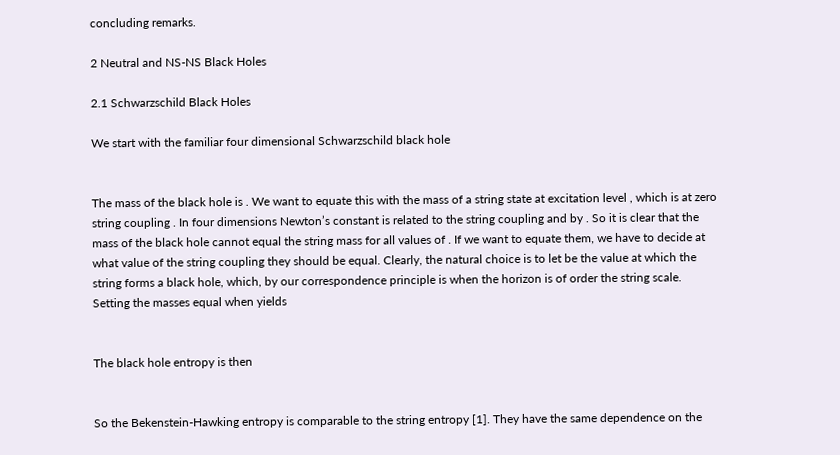concluding remarks.

2 Neutral and NS-NS Black Holes

2.1 Schwarzschild Black Holes

We start with the familiar four dimensional Schwarzschild black hole


The mass of the black hole is . We want to equate this with the mass of a string state at excitation level , which is at zero string coupling . In four dimensions Newton’s constant is related to the string coupling and by . So it is clear that the mass of the black hole cannot equal the string mass for all values of . If we want to equate them, we have to decide at what value of the string coupling they should be equal. Clearly, the natural choice is to let be the value at which the string forms a black hole, which, by our correspondence principle is when the horizon is of order the string scale. Setting the masses equal when yields


The black hole entropy is then


So the Bekenstein-Hawking entropy is comparable to the string entropy [1]. They have the same dependence on the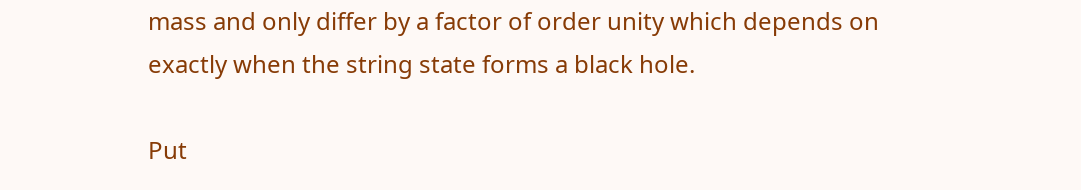mass and only differ by a factor of order unity which depends on exactly when the string state forms a black hole.

Put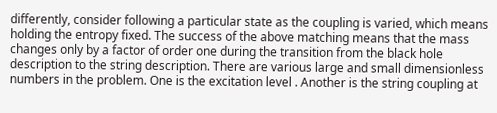differently, consider following a particular state as the coupling is varied, which means holding the entropy fixed. The success of the above matching means that the mass changes only by a factor of order one during the transition from the black hole description to the string description. There are various large and small dimensionless numbers in the problem. One is the excitation level . Another is the string coupling at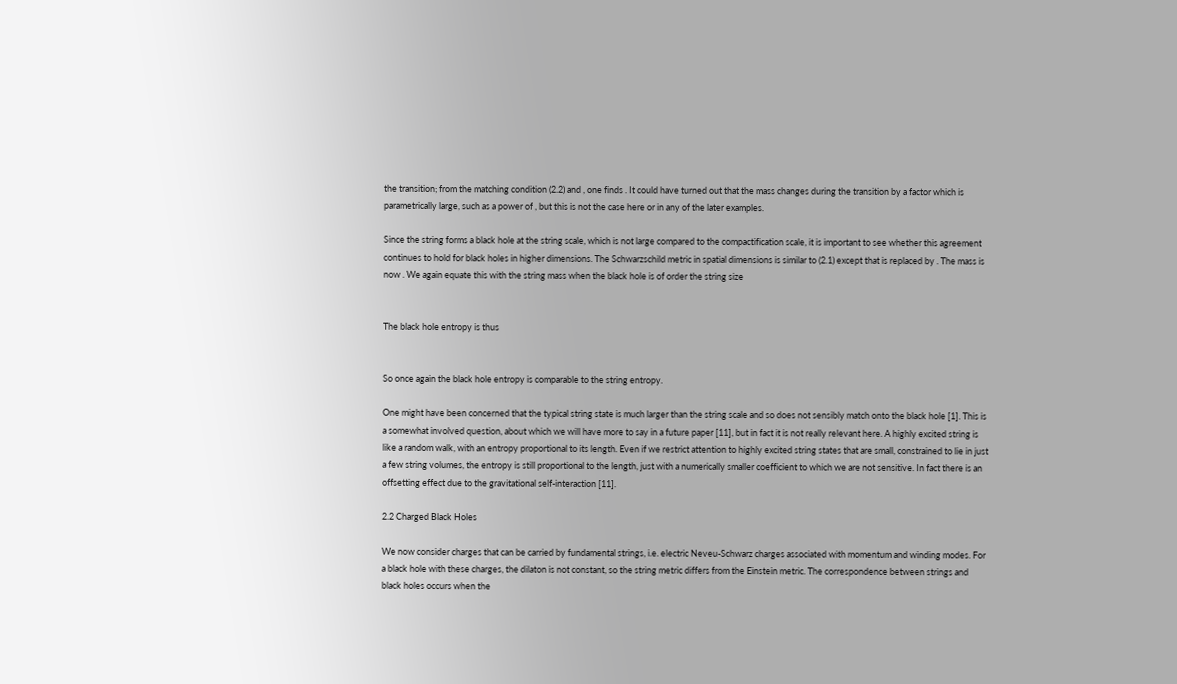the transition; from the matching condition (2.2) and , one finds . It could have turned out that the mass changes during the transition by a factor which is parametrically large, such as a power of , but this is not the case here or in any of the later examples.

Since the string forms a black hole at the string scale, which is not large compared to the compactification scale, it is important to see whether this agreement continues to hold for black holes in higher dimensions. The Schwarzschild metric in spatial dimensions is similar to (2.1) except that is replaced by . The mass is now . We again equate this with the string mass when the black hole is of order the string size


The black hole entropy is thus


So once again the black hole entropy is comparable to the string entropy.

One might have been concerned that the typical string state is much larger than the string scale and so does not sensibly match onto the black hole [1]. This is a somewhat involved question, about which we will have more to say in a future paper [11], but in fact it is not really relevant here. A highly excited string is like a random walk, with an entropy proportional to its length. Even if we restrict attention to highly excited string states that are small, constrained to lie in just a few string volumes, the entropy is still proportional to the length, just with a numerically smaller coefficient to which we are not sensitive. In fact there is an offsetting effect due to the gravitational self-interaction [11].

2.2 Charged Black Holes

We now consider charges that can be carried by fundamental strings, i.e. electric Neveu-Schwarz charges associated with momentum and winding modes. For a black hole with these charges, the dilaton is not constant, so the string metric differs from the Einstein metric. The correspondence between strings and black holes occurs when the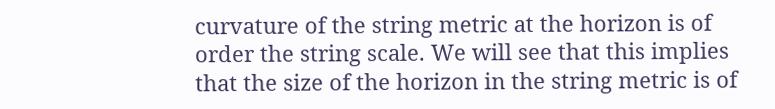curvature of the string metric at the horizon is of order the string scale. We will see that this implies that the size of the horizon in the string metric is of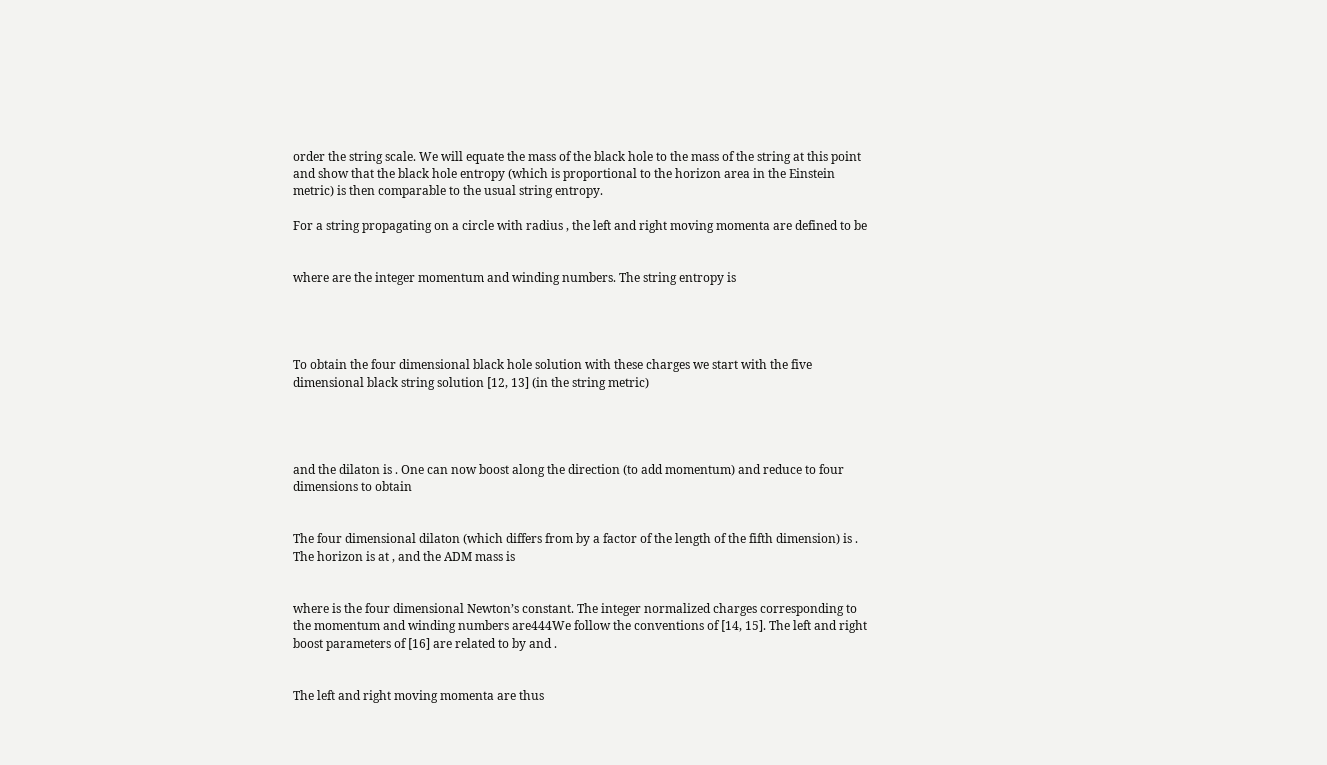order the string scale. We will equate the mass of the black hole to the mass of the string at this point and show that the black hole entropy (which is proportional to the horizon area in the Einstein metric) is then comparable to the usual string entropy.

For a string propagating on a circle with radius , the left and right moving momenta are defined to be


where are the integer momentum and winding numbers. The string entropy is




To obtain the four dimensional black hole solution with these charges we start with the five dimensional black string solution [12, 13] (in the string metric)




and the dilaton is . One can now boost along the direction (to add momentum) and reduce to four dimensions to obtain


The four dimensional dilaton (which differs from by a factor of the length of the fifth dimension) is . The horizon is at , and the ADM mass is


where is the four dimensional Newton’s constant. The integer normalized charges corresponding to the momentum and winding numbers are444We follow the conventions of [14, 15]. The left and right boost parameters of [16] are related to by and .


The left and right moving momenta are thus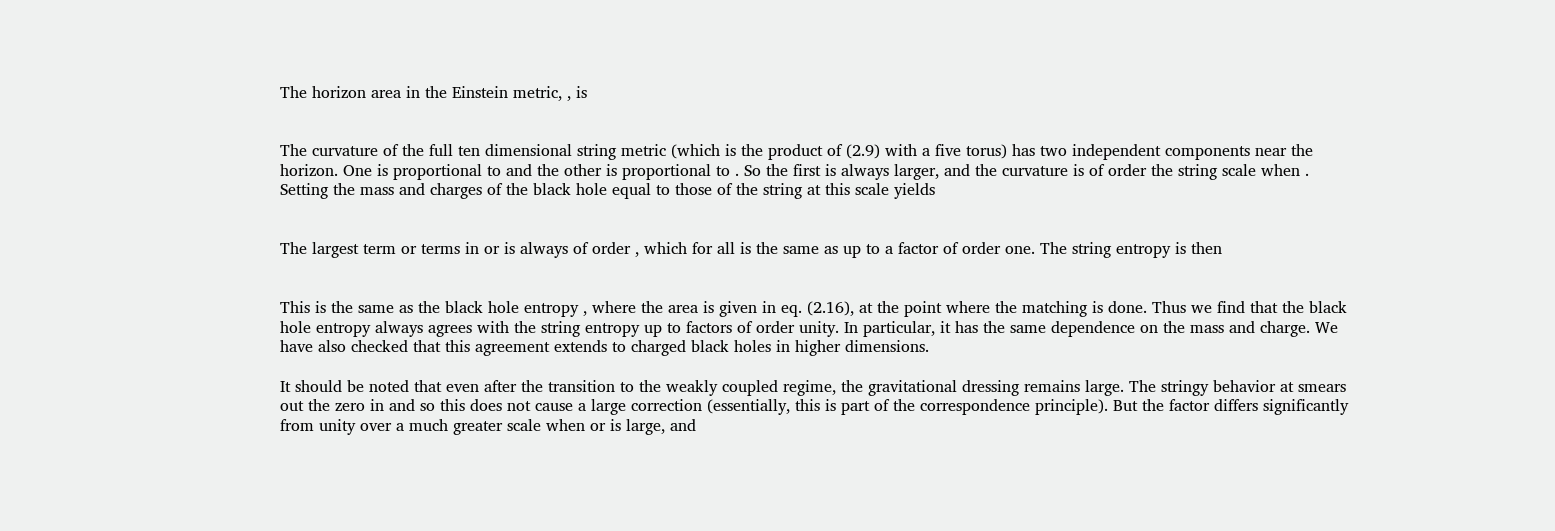The horizon area in the Einstein metric, , is


The curvature of the full ten dimensional string metric (which is the product of (2.9) with a five torus) has two independent components near the horizon. One is proportional to and the other is proportional to . So the first is always larger, and the curvature is of order the string scale when . Setting the mass and charges of the black hole equal to those of the string at this scale yields


The largest term or terms in or is always of order , which for all is the same as up to a factor of order one. The string entropy is then


This is the same as the black hole entropy , where the area is given in eq. (2.16), at the point where the matching is done. Thus we find that the black hole entropy always agrees with the string entropy up to factors of order unity. In particular, it has the same dependence on the mass and charge. We have also checked that this agreement extends to charged black holes in higher dimensions.

It should be noted that even after the transition to the weakly coupled regime, the gravitational dressing remains large. The stringy behavior at smears out the zero in and so this does not cause a large correction (essentially, this is part of the correspondence principle). But the factor differs significantly from unity over a much greater scale when or is large, and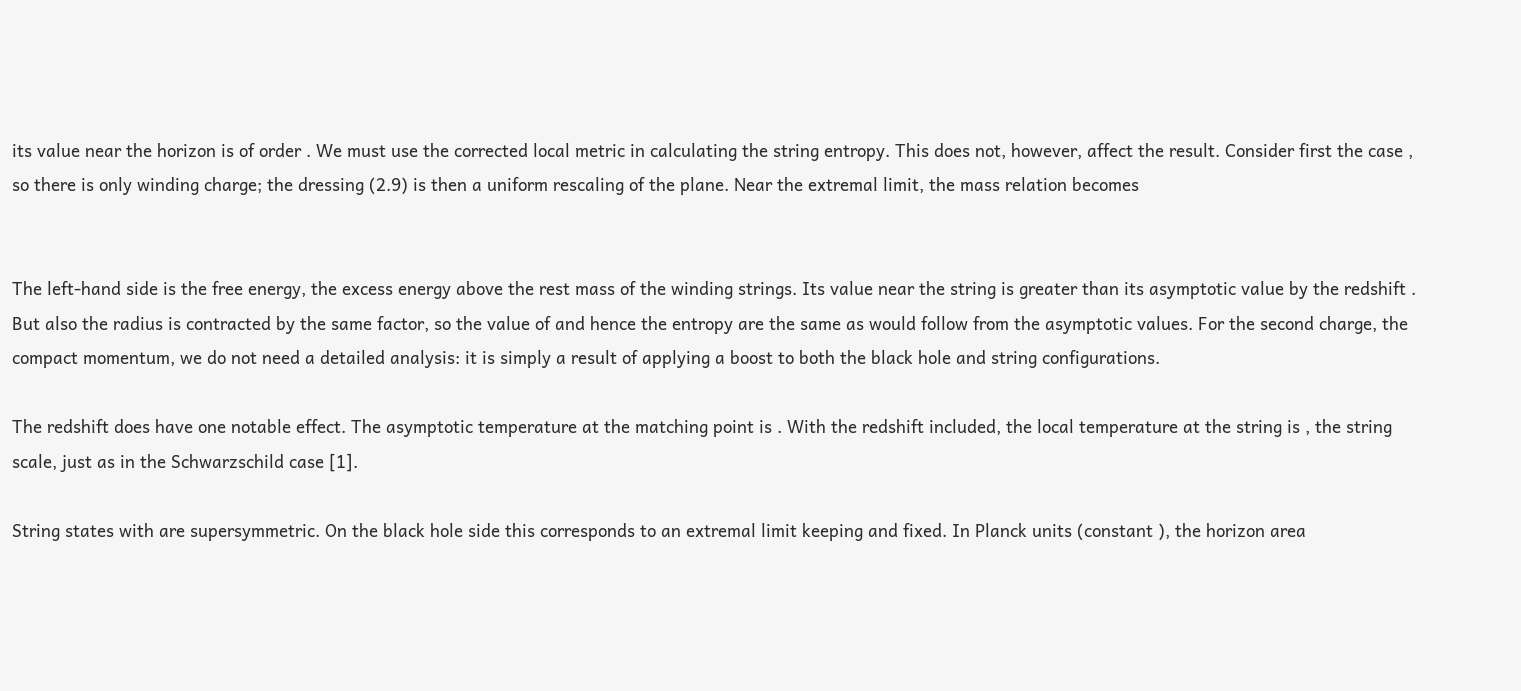its value near the horizon is of order . We must use the corrected local metric in calculating the string entropy. This does not, however, affect the result. Consider first the case , so there is only winding charge; the dressing (2.9) is then a uniform rescaling of the plane. Near the extremal limit, the mass relation becomes


The left-hand side is the free energy, the excess energy above the rest mass of the winding strings. Its value near the string is greater than its asymptotic value by the redshift . But also the radius is contracted by the same factor, so the value of and hence the entropy are the same as would follow from the asymptotic values. For the second charge, the compact momentum, we do not need a detailed analysis: it is simply a result of applying a boost to both the black hole and string configurations.

The redshift does have one notable effect. The asymptotic temperature at the matching point is . With the redshift included, the local temperature at the string is , the string scale, just as in the Schwarzschild case [1].

String states with are supersymmetric. On the black hole side this corresponds to an extremal limit keeping and fixed. In Planck units (constant ), the horizon area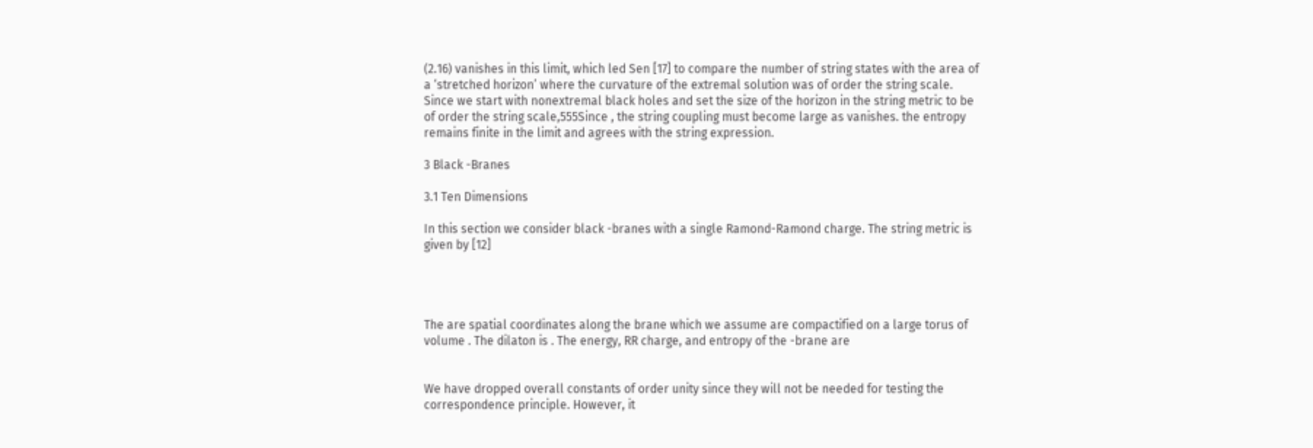(2.16) vanishes in this limit, which led Sen [17] to compare the number of string states with the area of a ‘stretched horizon’ where the curvature of the extremal solution was of order the string scale. Since we start with nonextremal black holes and set the size of the horizon in the string metric to be of order the string scale,555Since , the string coupling must become large as vanishes. the entropy remains finite in the limit and agrees with the string expression.

3 Black -Branes

3.1 Ten Dimensions

In this section we consider black -branes with a single Ramond-Ramond charge. The string metric is given by [12]




The are spatial coordinates along the brane which we assume are compactified on a large torus of volume . The dilaton is . The energy, RR charge, and entropy of the -brane are


We have dropped overall constants of order unity since they will not be needed for testing the correspondence principle. However, it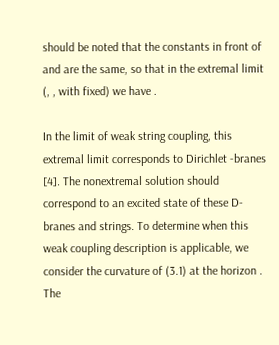should be noted that the constants in front of and are the same, so that in the extremal limit (, , with fixed) we have .

In the limit of weak string coupling, this extremal limit corresponds to Dirichlet -branes [4]. The nonextremal solution should correspond to an excited state of these D-branes and strings. To determine when this weak coupling description is applicable, we consider the curvature of (3.1) at the horizon . The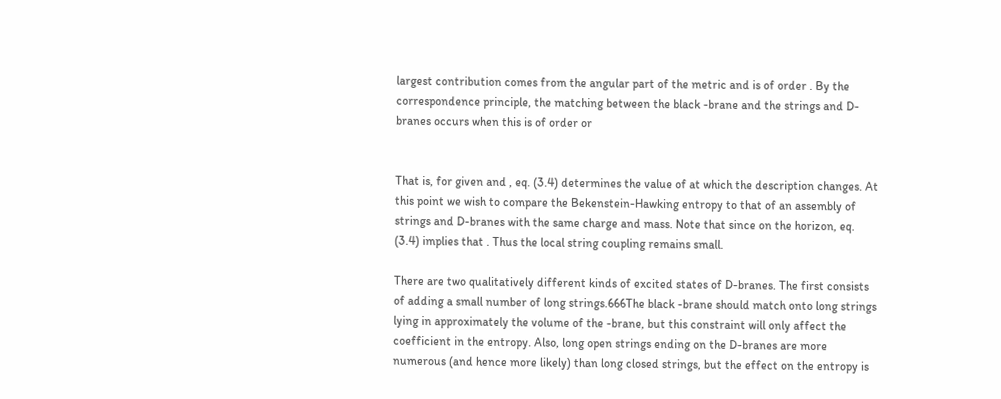largest contribution comes from the angular part of the metric and is of order . By the correspondence principle, the matching between the black -brane and the strings and D-branes occurs when this is of order or


That is, for given and , eq. (3.4) determines the value of at which the description changes. At this point we wish to compare the Bekenstein-Hawking entropy to that of an assembly of strings and D-branes with the same charge and mass. Note that since on the horizon, eq. (3.4) implies that . Thus the local string coupling remains small.

There are two qualitatively different kinds of excited states of D-branes. The first consists of adding a small number of long strings.666The black -brane should match onto long strings lying in approximately the volume of the -brane, but this constraint will only affect the coefficient in the entropy. Also, long open strings ending on the D-branes are more numerous (and hence more likely) than long closed strings, but the effect on the entropy is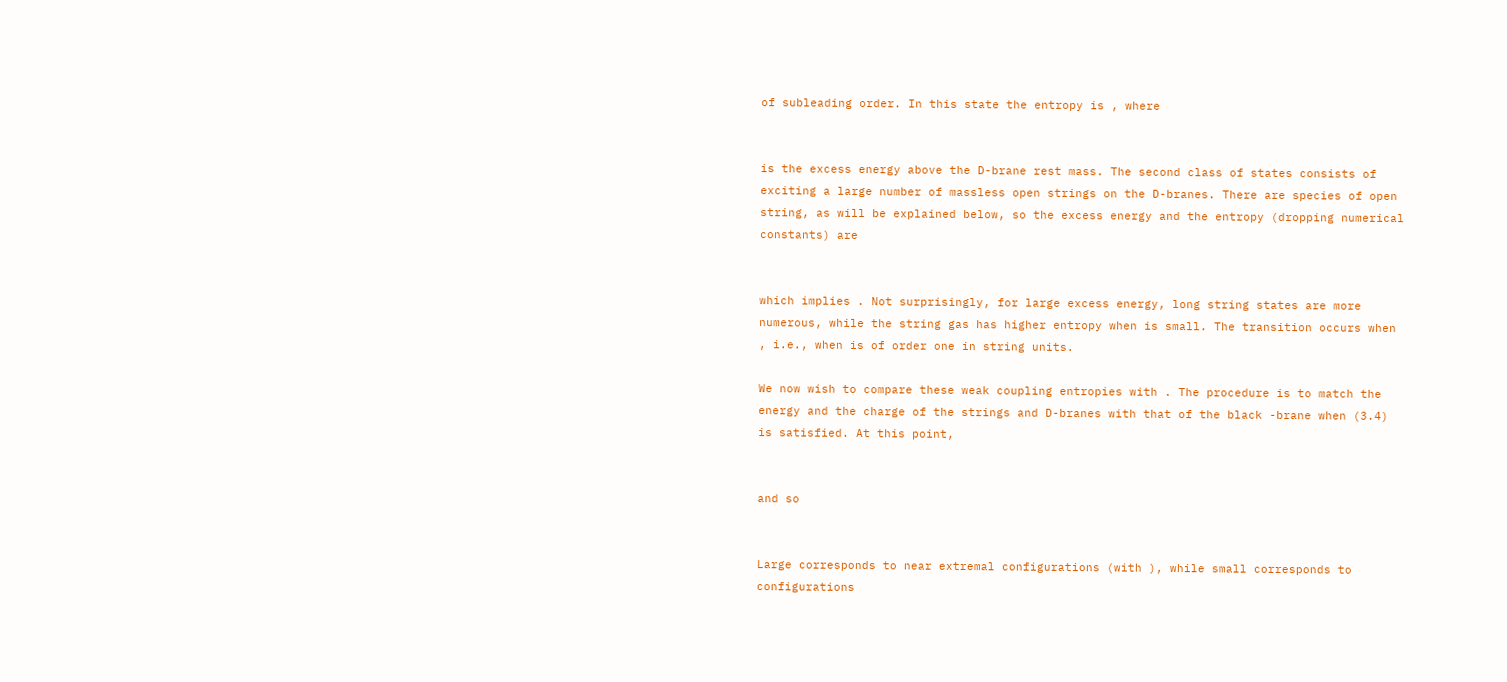of subleading order. In this state the entropy is , where


is the excess energy above the D-brane rest mass. The second class of states consists of exciting a large number of massless open strings on the D-branes. There are species of open string, as will be explained below, so the excess energy and the entropy (dropping numerical constants) are


which implies . Not surprisingly, for large excess energy, long string states are more numerous, while the string gas has higher entropy when is small. The transition occurs when , i.e., when is of order one in string units.

We now wish to compare these weak coupling entropies with . The procedure is to match the energy and the charge of the strings and D-branes with that of the black -brane when (3.4) is satisfied. At this point,


and so


Large corresponds to near extremal configurations (with ), while small corresponds to configurations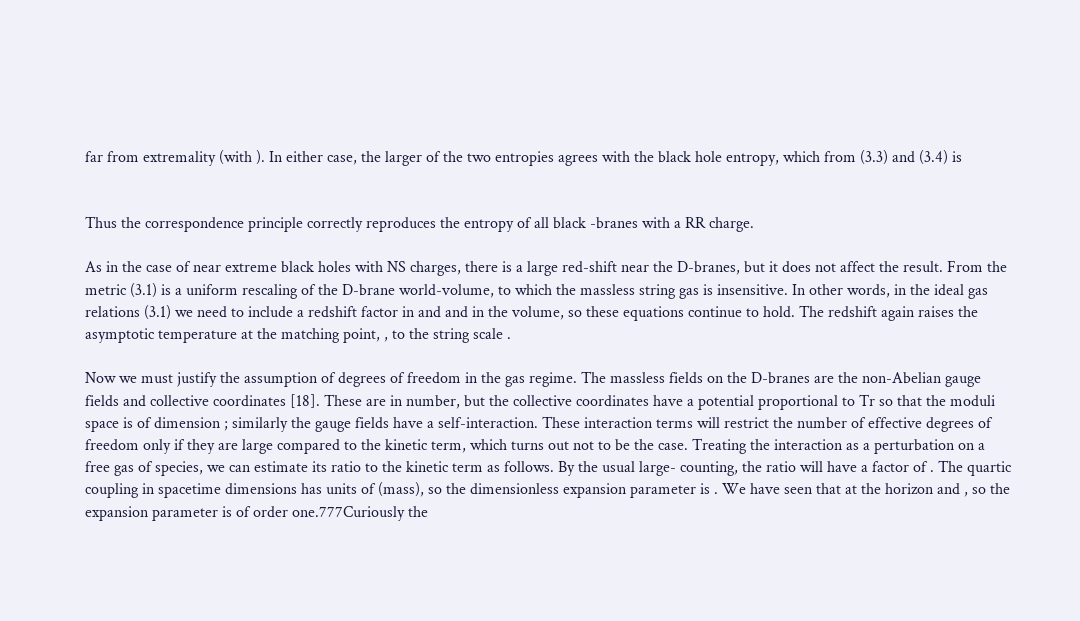far from extremality (with ). In either case, the larger of the two entropies agrees with the black hole entropy, which from (3.3) and (3.4) is


Thus the correspondence principle correctly reproduces the entropy of all black -branes with a RR charge.

As in the case of near extreme black holes with NS charges, there is a large red-shift near the D-branes, but it does not affect the result. From the metric (3.1) is a uniform rescaling of the D-brane world-volume, to which the massless string gas is insensitive. In other words, in the ideal gas relations (3.1) we need to include a redshift factor in and and in the volume, so these equations continue to hold. The redshift again raises the asymptotic temperature at the matching point, , to the string scale .

Now we must justify the assumption of degrees of freedom in the gas regime. The massless fields on the D-branes are the non-Abelian gauge fields and collective coordinates [18]. These are in number, but the collective coordinates have a potential proportional to Tr so that the moduli space is of dimension ; similarly the gauge fields have a self-interaction. These interaction terms will restrict the number of effective degrees of freedom only if they are large compared to the kinetic term, which turns out not to be the case. Treating the interaction as a perturbation on a free gas of species, we can estimate its ratio to the kinetic term as follows. By the usual large- counting, the ratio will have a factor of . The quartic coupling in spacetime dimensions has units of (mass), so the dimensionless expansion parameter is . We have seen that at the horizon and , so the expansion parameter is of order one.777Curiously the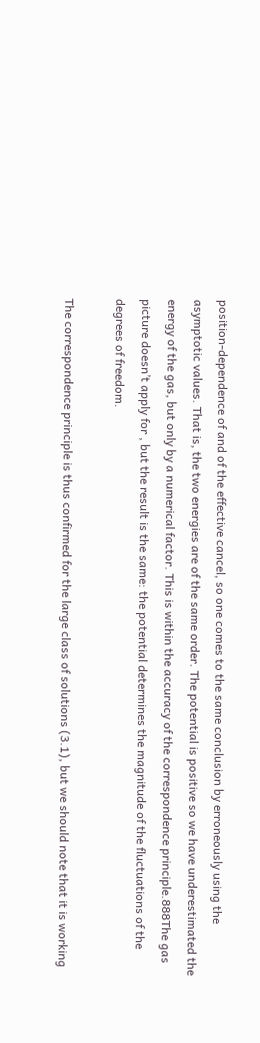position-dependence of and of the effective cancel, so one comes to the same conclusion by erroneously using the asymptotic values. That is, the two energies are of the same order. The potential is positive so we have underestimated the energy of the gas, but only by a numerical factor. This is within the accuracy of the correspondence principle.888The gas picture doesn’t apply for , but the result is the same: the potential determines the magnitude of the fluctuations of the degrees of freedom.

The correspondence principle is thus confirmed for the large class of solutions (3.1), but we should note that it is working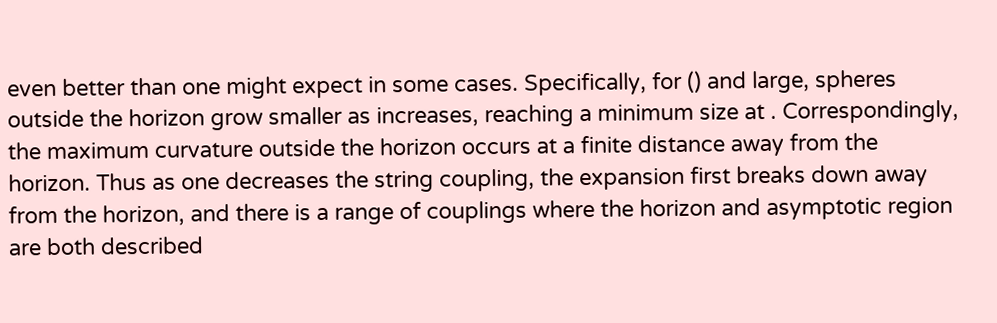even better than one might expect in some cases. Specifically, for () and large, spheres outside the horizon grow smaller as increases, reaching a minimum size at . Correspondingly, the maximum curvature outside the horizon occurs at a finite distance away from the horizon. Thus as one decreases the string coupling, the expansion first breaks down away from the horizon, and there is a range of couplings where the horizon and asymptotic region are both described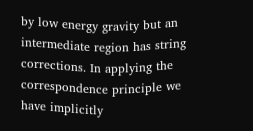by low energy gravity but an intermediate region has string corrections. In applying the correspondence principle we have implicitly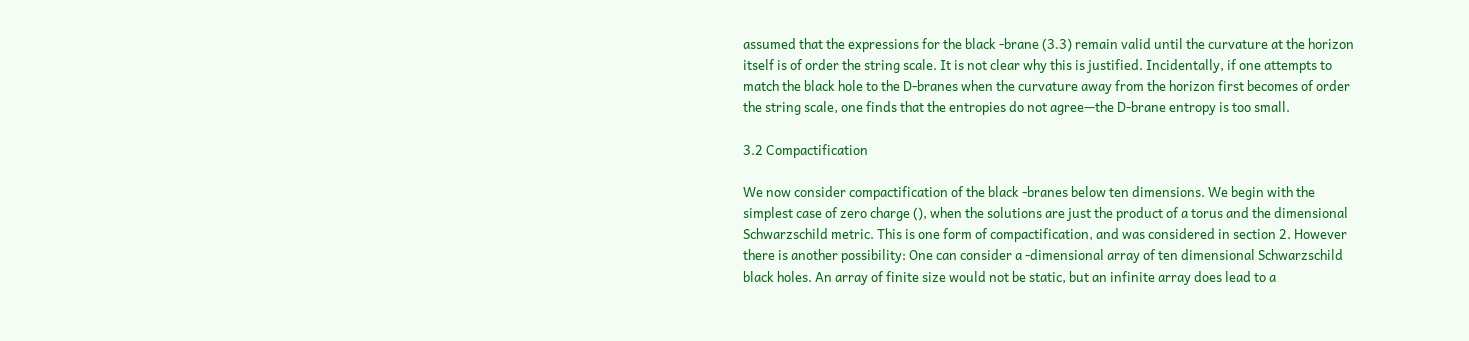assumed that the expressions for the black -brane (3.3) remain valid until the curvature at the horizon itself is of order the string scale. It is not clear why this is justified. Incidentally, if one attempts to match the black hole to the D-branes when the curvature away from the horizon first becomes of order the string scale, one finds that the entropies do not agree—the D-brane entropy is too small.

3.2 Compactification

We now consider compactification of the black -branes below ten dimensions. We begin with the simplest case of zero charge (), when the solutions are just the product of a torus and the dimensional Schwarzschild metric. This is one form of compactification, and was considered in section 2. However there is another possibility: One can consider a -dimensional array of ten dimensional Schwarzschild black holes. An array of finite size would not be static, but an infinite array does lead to a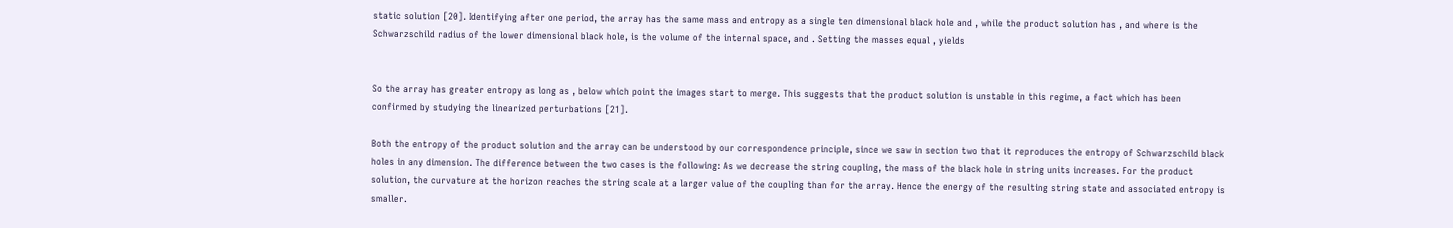static solution [20]. Identifying after one period, the array has the same mass and entropy as a single ten dimensional black hole and , while the product solution has , and where is the Schwarzschild radius of the lower dimensional black hole, is the volume of the internal space, and . Setting the masses equal , yields


So the array has greater entropy as long as , below which point the images start to merge. This suggests that the product solution is unstable in this regime, a fact which has been confirmed by studying the linearized perturbations [21].

Both the entropy of the product solution and the array can be understood by our correspondence principle, since we saw in section two that it reproduces the entropy of Schwarzschild black holes in any dimension. The difference between the two cases is the following: As we decrease the string coupling, the mass of the black hole in string units increases. For the product solution, the curvature at the horizon reaches the string scale at a larger value of the coupling than for the array. Hence the energy of the resulting string state and associated entropy is smaller.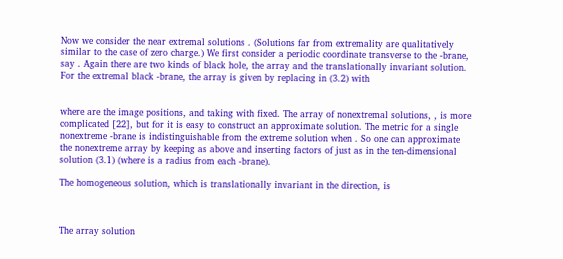Now we consider the near extremal solutions . (Solutions far from extremality are qualitatively similar to the case of zero charge.) We first consider a periodic coordinate transverse to the -brane, say . Again there are two kinds of black hole, the array and the translationally invariant solution. For the extremal black -brane, the array is given by replacing in (3.2) with


where are the image positions, and taking with fixed. The array of nonextremal solutions, , is more complicated [22], but for it is easy to construct an approximate solution. The metric for a single nonextreme -brane is indistinguishable from the extreme solution when . So one can approximate the nonextreme array by keeping as above and inserting factors of just as in the ten-dimensional solution (3.1) (where is a radius from each -brane).

The homogeneous solution, which is translationally invariant in the direction, is



The array solution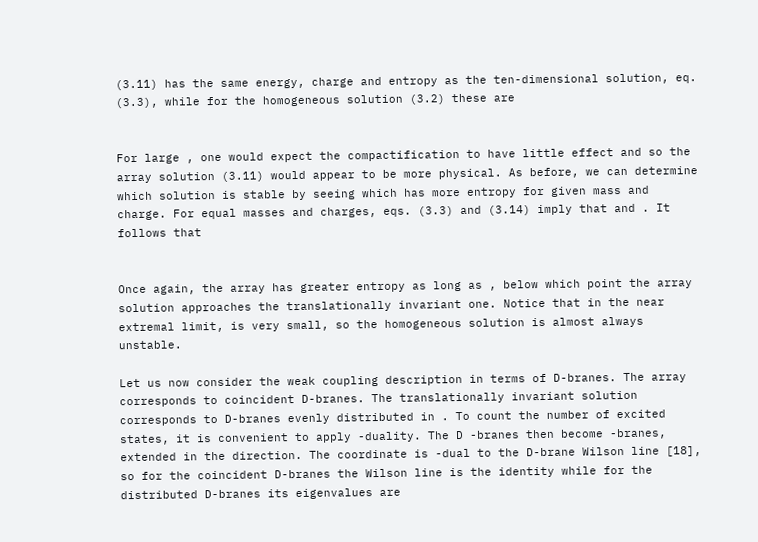(3.11) has the same energy, charge and entropy as the ten-dimensional solution, eq. (3.3), while for the homogeneous solution (3.2) these are


For large , one would expect the compactification to have little effect and so the array solution (3.11) would appear to be more physical. As before, we can determine which solution is stable by seeing which has more entropy for given mass and charge. For equal masses and charges, eqs. (3.3) and (3.14) imply that and . It follows that


Once again, the array has greater entropy as long as , below which point the array solution approaches the translationally invariant one. Notice that in the near extremal limit, is very small, so the homogeneous solution is almost always unstable.

Let us now consider the weak coupling description in terms of D-branes. The array corresponds to coincident D-branes. The translationally invariant solution corresponds to D-branes evenly distributed in . To count the number of excited states, it is convenient to apply -duality. The D -branes then become -branes, extended in the direction. The coordinate is -dual to the D-brane Wilson line [18], so for the coincident D-branes the Wilson line is the identity while for the distributed D-branes its eigenvalues are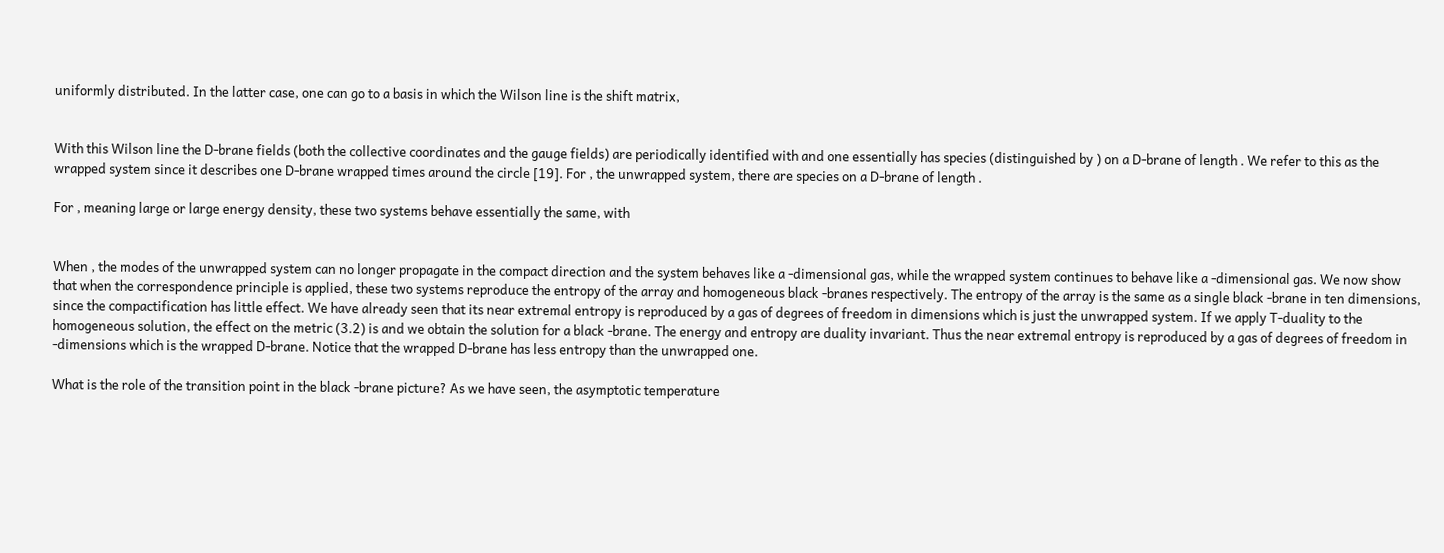uniformly distributed. In the latter case, one can go to a basis in which the Wilson line is the shift matrix,


With this Wilson line the D-brane fields (both the collective coordinates and the gauge fields) are periodically identified with and one essentially has species (distinguished by ) on a D-brane of length . We refer to this as the wrapped system since it describes one D-brane wrapped times around the circle [19]. For , the unwrapped system, there are species on a D-brane of length .

For , meaning large or large energy density, these two systems behave essentially the same, with


When , the modes of the unwrapped system can no longer propagate in the compact direction and the system behaves like a -dimensional gas, while the wrapped system continues to behave like a -dimensional gas. We now show that when the correspondence principle is applied, these two systems reproduce the entropy of the array and homogeneous black -branes respectively. The entropy of the array is the same as a single black -brane in ten dimensions, since the compactification has little effect. We have already seen that its near extremal entropy is reproduced by a gas of degrees of freedom in dimensions which is just the unwrapped system. If we apply T-duality to the homogeneous solution, the effect on the metric (3.2) is and we obtain the solution for a black -brane. The energy and entropy are duality invariant. Thus the near extremal entropy is reproduced by a gas of degrees of freedom in -dimensions which is the wrapped D-brane. Notice that the wrapped D-brane has less entropy than the unwrapped one.

What is the role of the transition point in the black -brane picture? As we have seen, the asymptotic temperature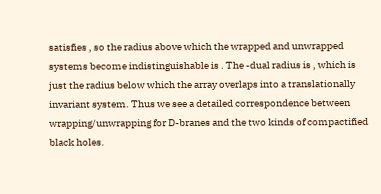satisfies , so the radius above which the wrapped and unwrapped systems become indistinguishable is . The -dual radius is , which is just the radius below which the array overlaps into a translationally invariant system. Thus we see a detailed correspondence between wrapping/unwrapping for D-branes and the two kinds of compactified black holes.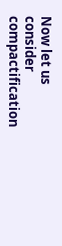Now let us consider compactification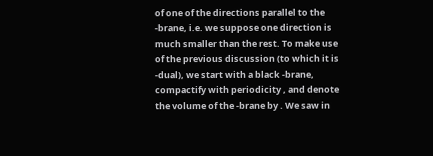of one of the directions parallel to the -brane, i.e. we suppose one direction is much smaller than the rest. To make use of the previous discussion (to which it is -dual), we start with a black -brane, compactify with periodicity , and denote the volume of the -brane by . We saw in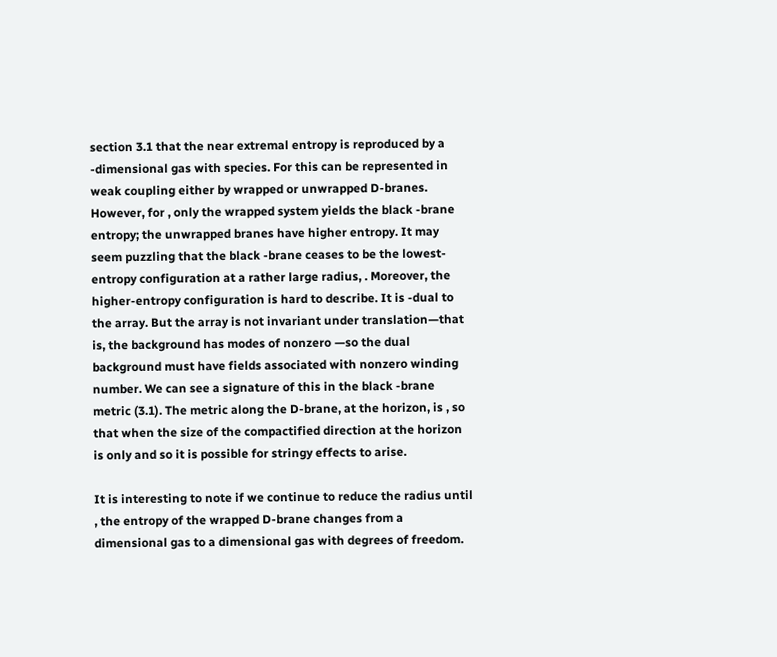section 3.1 that the near extremal entropy is reproduced by a -dimensional gas with species. For this can be represented in weak coupling either by wrapped or unwrapped D-branes. However, for , only the wrapped system yields the black -brane entropy; the unwrapped branes have higher entropy. It may seem puzzling that the black -brane ceases to be the lowest-entropy configuration at a rather large radius, . Moreover, the higher-entropy configuration is hard to describe. It is -dual to the array. But the array is not invariant under translation—that is, the background has modes of nonzero —so the dual background must have fields associated with nonzero winding number. We can see a signature of this in the black -brane metric (3.1). The metric along the D-brane, at the horizon, is , so that when the size of the compactified direction at the horizon is only and so it is possible for stringy effects to arise.

It is interesting to note if we continue to reduce the radius until , the entropy of the wrapped D-brane changes from a dimensional gas to a dimensional gas with degrees of freedom.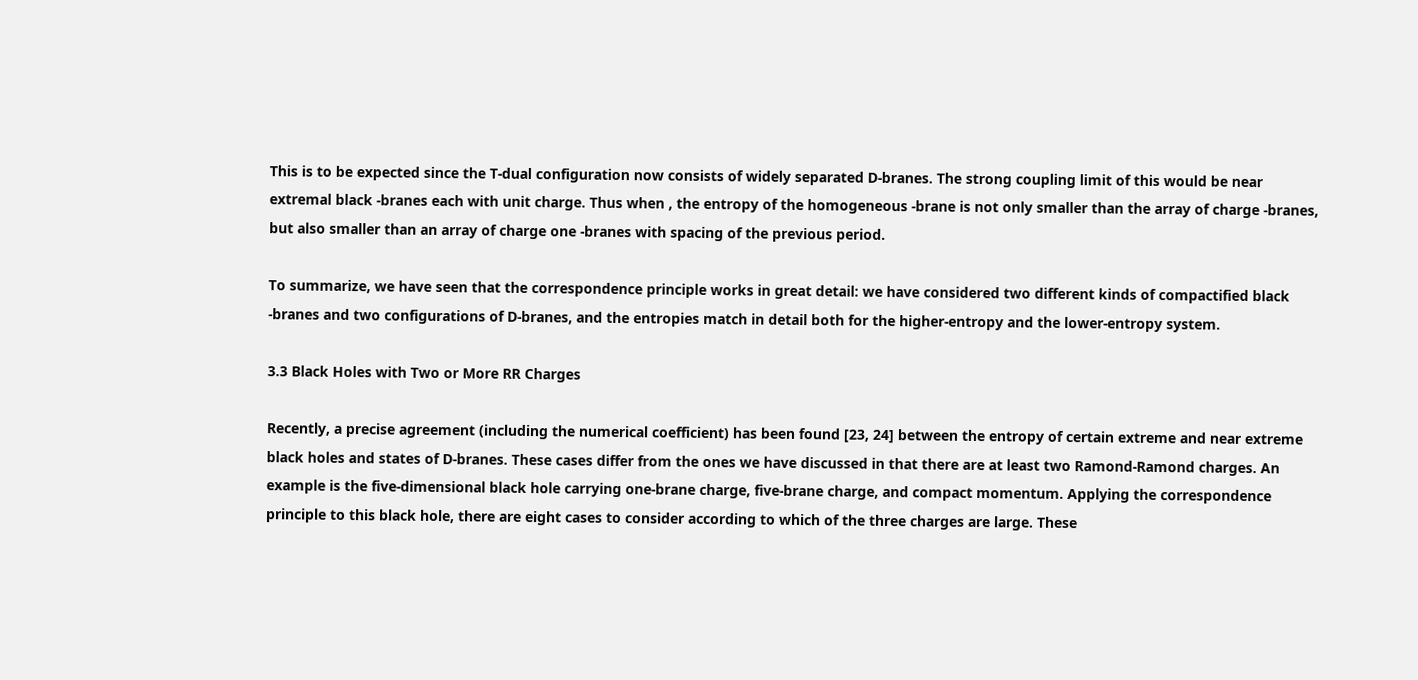This is to be expected since the T-dual configuration now consists of widely separated D-branes. The strong coupling limit of this would be near extremal black -branes each with unit charge. Thus when , the entropy of the homogeneous -brane is not only smaller than the array of charge -branes, but also smaller than an array of charge one -branes with spacing of the previous period.

To summarize, we have seen that the correspondence principle works in great detail: we have considered two different kinds of compactified black -branes and two configurations of D-branes, and the entropies match in detail both for the higher-entropy and the lower-entropy system.

3.3 Black Holes with Two or More RR Charges

Recently, a precise agreement (including the numerical coefficient) has been found [23, 24] between the entropy of certain extreme and near extreme black holes and states of D-branes. These cases differ from the ones we have discussed in that there are at least two Ramond-Ramond charges. An example is the five-dimensional black hole carrying one-brane charge, five-brane charge, and compact momentum. Applying the correspondence principle to this black hole, there are eight cases to consider according to which of the three charges are large. These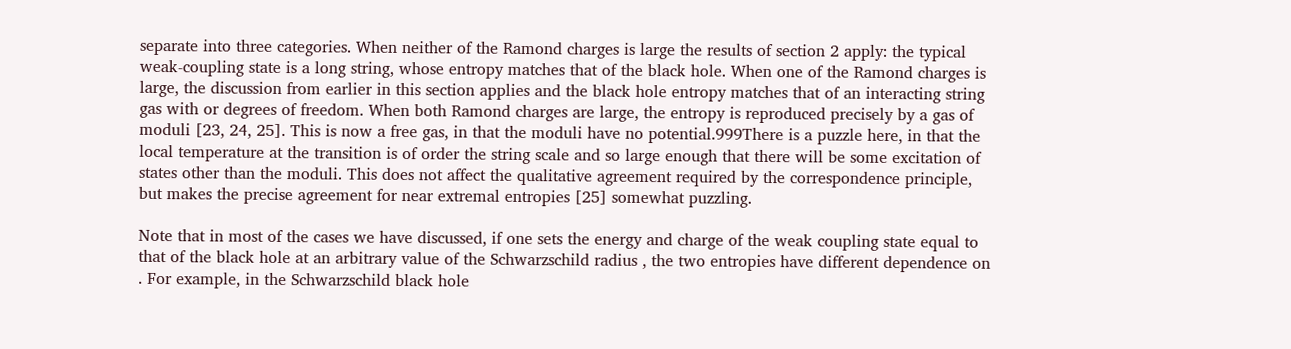separate into three categories. When neither of the Ramond charges is large the results of section 2 apply: the typical weak-coupling state is a long string, whose entropy matches that of the black hole. When one of the Ramond charges is large, the discussion from earlier in this section applies and the black hole entropy matches that of an interacting string gas with or degrees of freedom. When both Ramond charges are large, the entropy is reproduced precisely by a gas of moduli [23, 24, 25]. This is now a free gas, in that the moduli have no potential.999There is a puzzle here, in that the local temperature at the transition is of order the string scale and so large enough that there will be some excitation of states other than the moduli. This does not affect the qualitative agreement required by the correspondence principle, but makes the precise agreement for near extremal entropies [25] somewhat puzzling.

Note that in most of the cases we have discussed, if one sets the energy and charge of the weak coupling state equal to that of the black hole at an arbitrary value of the Schwarzschild radius , the two entropies have different dependence on . For example, in the Schwarzschild black hole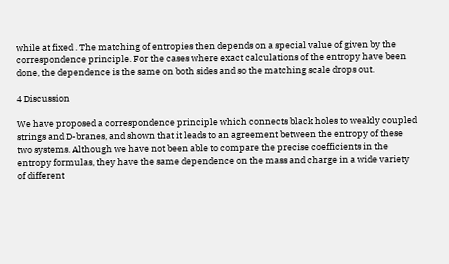while at fixed . The matching of entropies then depends on a special value of given by the correspondence principle. For the cases where exact calculations of the entropy have been done, the dependence is the same on both sides and so the matching scale drops out.

4 Discussion

We have proposed a correspondence principle which connects black holes to weakly coupled strings and D-branes, and shown that it leads to an agreement between the entropy of these two systems. Although we have not been able to compare the precise coefficients in the entropy formulas, they have the same dependence on the mass and charge in a wide variety of different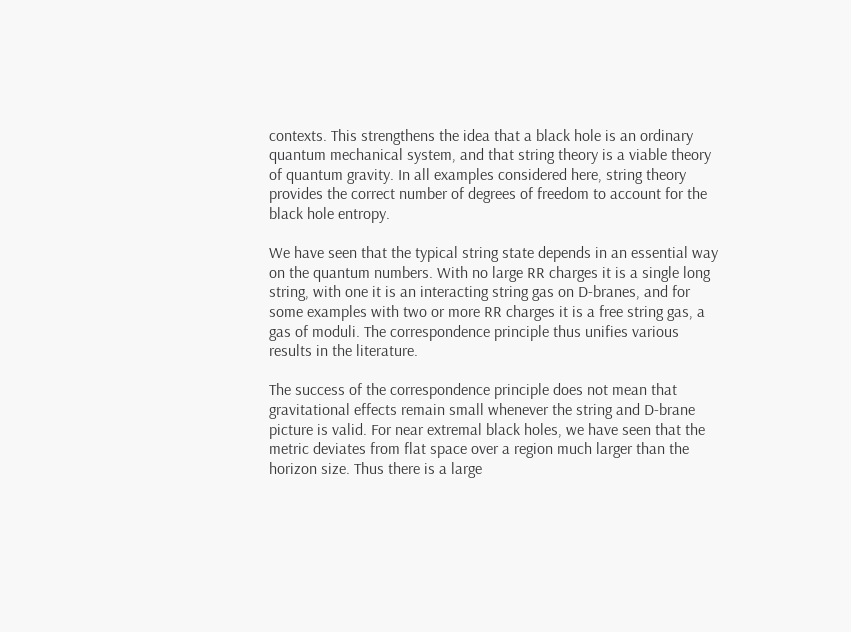contexts. This strengthens the idea that a black hole is an ordinary quantum mechanical system, and that string theory is a viable theory of quantum gravity. In all examples considered here, string theory provides the correct number of degrees of freedom to account for the black hole entropy.

We have seen that the typical string state depends in an essential way on the quantum numbers. With no large RR charges it is a single long string, with one it is an interacting string gas on D-branes, and for some examples with two or more RR charges it is a free string gas, a gas of moduli. The correspondence principle thus unifies various results in the literature.

The success of the correspondence principle does not mean that gravitational effects remain small whenever the string and D-brane picture is valid. For near extremal black holes, we have seen that the metric deviates from flat space over a region much larger than the horizon size. Thus there is a large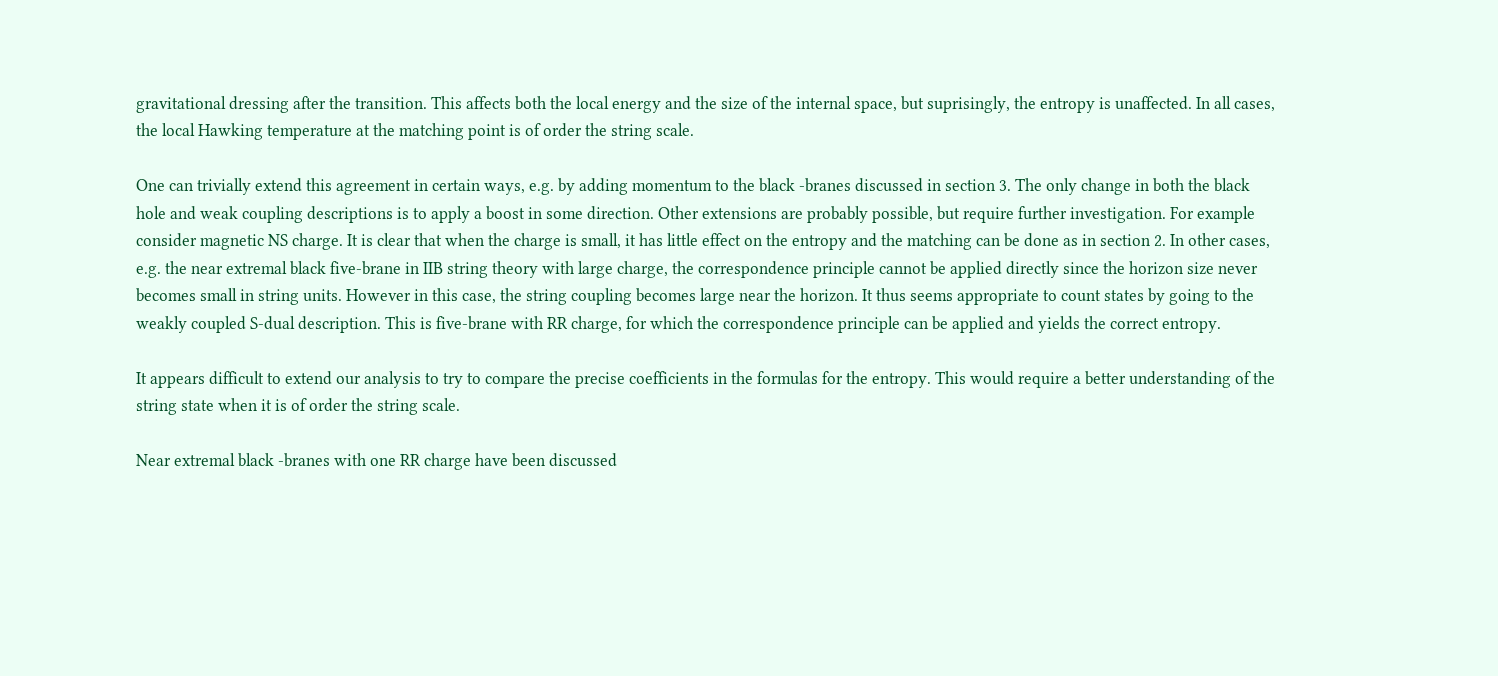gravitational dressing after the transition. This affects both the local energy and the size of the internal space, but suprisingly, the entropy is unaffected. In all cases, the local Hawking temperature at the matching point is of order the string scale.

One can trivially extend this agreement in certain ways, e.g. by adding momentum to the black -branes discussed in section 3. The only change in both the black hole and weak coupling descriptions is to apply a boost in some direction. Other extensions are probably possible, but require further investigation. For example consider magnetic NS charge. It is clear that when the charge is small, it has little effect on the entropy and the matching can be done as in section 2. In other cases, e.g. the near extremal black five-brane in IIB string theory with large charge, the correspondence principle cannot be applied directly since the horizon size never becomes small in string units. However in this case, the string coupling becomes large near the horizon. It thus seems appropriate to count states by going to the weakly coupled S-dual description. This is five-brane with RR charge, for which the correspondence principle can be applied and yields the correct entropy.

It appears difficult to extend our analysis to try to compare the precise coefficients in the formulas for the entropy. This would require a better understanding of the string state when it is of order the string scale.

Near extremal black -branes with one RR charge have been discussed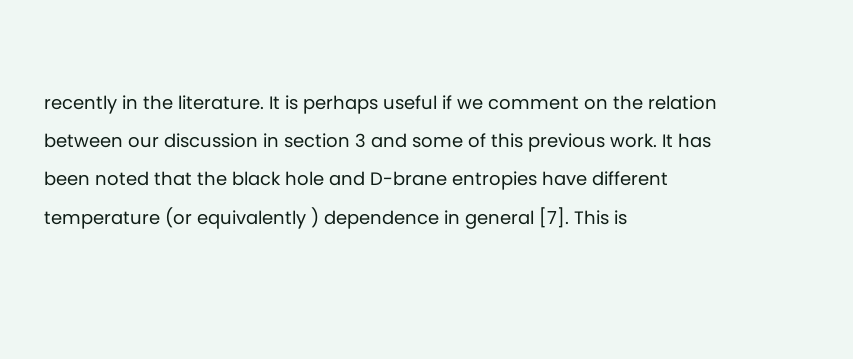recently in the literature. It is perhaps useful if we comment on the relation between our discussion in section 3 and some of this previous work. It has been noted that the black hole and D-brane entropies have different temperature (or equivalently ) dependence in general [7]. This is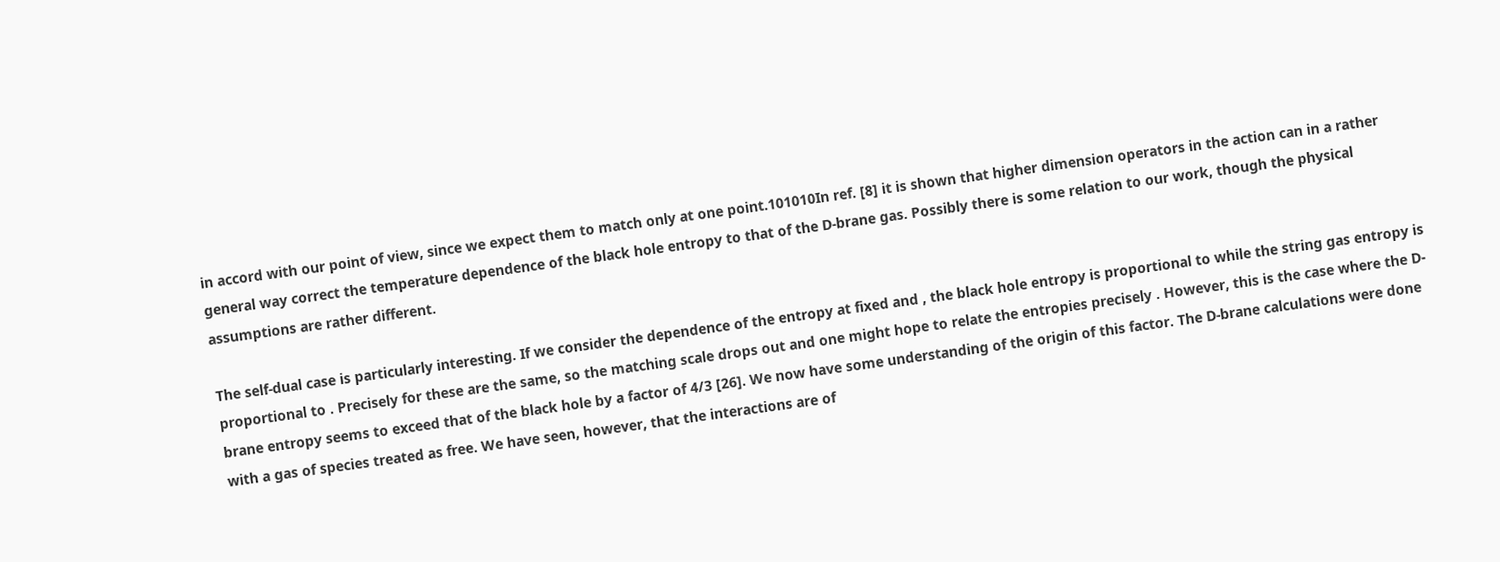in accord with our point of view, since we expect them to match only at one point.101010In ref. [8] it is shown that higher dimension operators in the action can in a rather general way correct the temperature dependence of the black hole entropy to that of the D-brane gas. Possibly there is some relation to our work, though the physical assumptions are rather different.

The self-dual case is particularly interesting. If we consider the dependence of the entropy at fixed and , the black hole entropy is proportional to while the string gas entropy is proportional to . Precisely for these are the same, so the matching scale drops out and one might hope to relate the entropies precisely . However, this is the case where the D-brane entropy seems to exceed that of the black hole by a factor of 4/3 [26]. We now have some understanding of the origin of this factor. The D-brane calculations were done with a gas of species treated as free. We have seen, however, that the interactions are of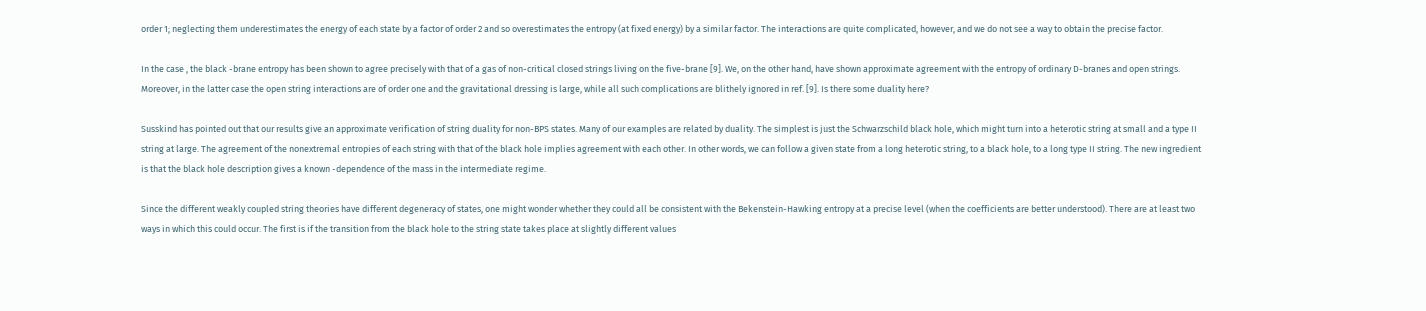order 1; neglecting them underestimates the energy of each state by a factor of order 2 and so overestimates the entropy (at fixed energy) by a similar factor. The interactions are quite complicated, however, and we do not see a way to obtain the precise factor.

In the case , the black -brane entropy has been shown to agree precisely with that of a gas of non-critical closed strings living on the five-brane [9]. We, on the other hand, have shown approximate agreement with the entropy of ordinary D-branes and open strings. Moreover, in the latter case the open string interactions are of order one and the gravitational dressing is large, while all such complications are blithely ignored in ref. [9]. Is there some duality here?

Susskind has pointed out that our results give an approximate verification of string duality for non-BPS states. Many of our examples are related by duality. The simplest is just the Schwarzschild black hole, which might turn into a heterotic string at small and a type II string at large. The agreement of the nonextremal entropies of each string with that of the black hole implies agreement with each other. In other words, we can follow a given state from a long heterotic string, to a black hole, to a long type II string. The new ingredient is that the black hole description gives a known -dependence of the mass in the intermediate regime.

Since the different weakly coupled string theories have different degeneracy of states, one might wonder whether they could all be consistent with the Bekenstein-Hawking entropy at a precise level (when the coefficients are better understood). There are at least two ways in which this could occur. The first is if the transition from the black hole to the string state takes place at slightly different values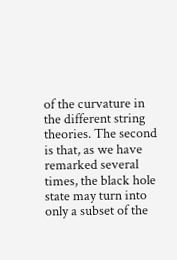of the curvature in the different string theories. The second is that, as we have remarked several times, the black hole state may turn into only a subset of the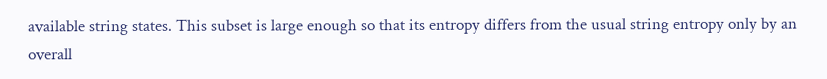available string states. This subset is large enough so that its entropy differs from the usual string entropy only by an overall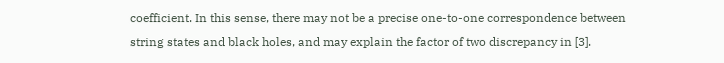coefficient. In this sense, there may not be a precise one-to-one correspondence between string states and black holes, and may explain the factor of two discrepancy in [3].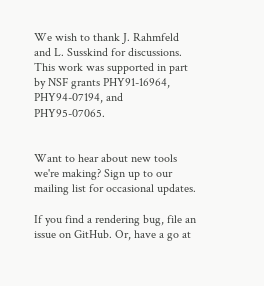We wish to thank J. Rahmfeld and L. Susskind for discussions. This work was supported in part by NSF grants PHY91-16964, PHY94-07194, and PHY95-07065.


Want to hear about new tools we're making? Sign up to our mailing list for occasional updates.

If you find a rendering bug, file an issue on GitHub. Or, have a go at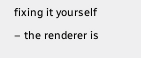fixing it yourself – the renderer is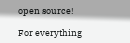open source!

For everything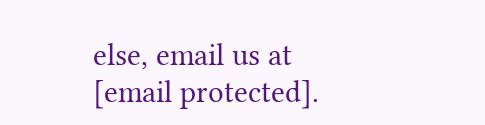else, email us at [email protected].